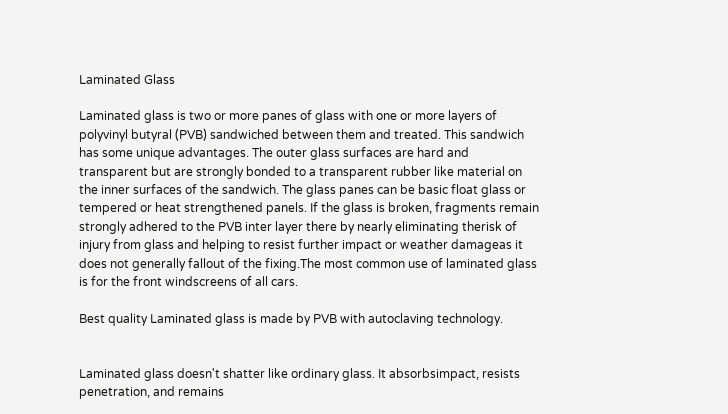Laminated Glass

Laminated glass is two or more panes of glass with one or more layers of polyvinyl butyral (PVB) sandwiched between them and treated. This sandwich has some unique advantages. The outer glass surfaces are hard and transparent but are strongly bonded to a transparent rubber like material on the inner surfaces of the sandwich. The glass panes can be basic float glass or tempered or heat strengthened panels. If the glass is broken, fragments remain strongly adhered to the PVB inter layer there by nearly eliminating therisk of injury from glass and helping to resist further impact or weather damageas it does not generally fallout of the fixing.The most common use of laminated glass is for the front windscreens of all cars.

Best quality Laminated glass is made by PVB with autoclaving technology.


Laminated glass doesn't shatter like ordinary glass. It absorbsimpact, resists penetration, and remains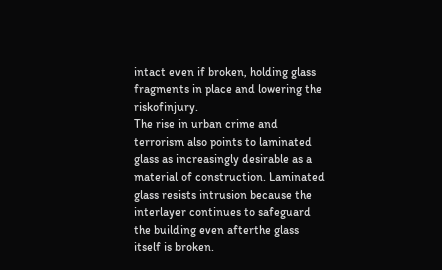intact even if broken, holding glass fragments in place and lowering the riskofinjury.
The rise in urban crime and terrorism also points to laminated glass as increasingly desirable as a material of construction. Laminated glass resists intrusion because the interlayer continues to safeguard the building even afterthe glass itself is broken.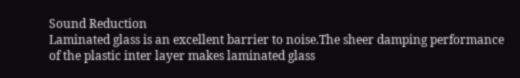Sound Reduction
Laminated glass is an excellent barrier to noise.The sheer damping performance of the plastic inter layer makes laminated glass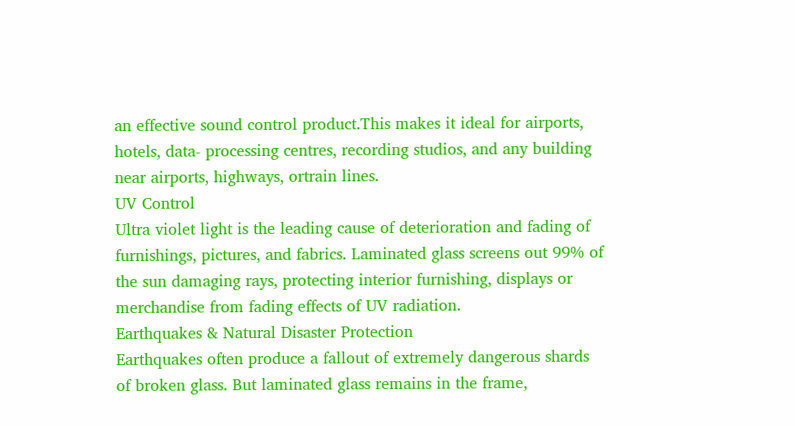an effective sound control product.This makes it ideal for airports, hotels, data- processing centres, recording studios, and any building near airports, highways, ortrain lines.
UV Control
Ultra violet light is the leading cause of deterioration and fading of furnishings, pictures, and fabrics. Laminated glass screens out 99% of the sun damaging rays, protecting interior furnishing, displays or merchandise from fading effects of UV radiation.
Earthquakes & Natural Disaster Protection
Earthquakes often produce a fallout of extremely dangerous shards of broken glass. But laminated glass remains in the frame,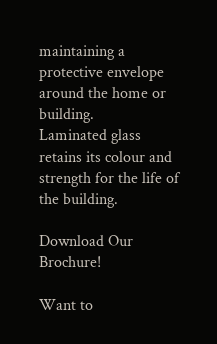maintaining a protective envelope around the home or building.
Laminated glass retains its colour and strength for the life of the building.

Download Our Brochure!

Want to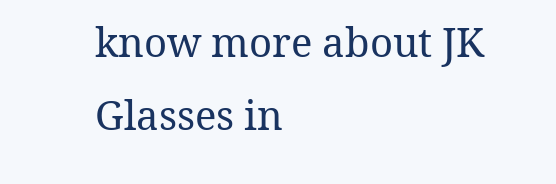know more about JK Glasses in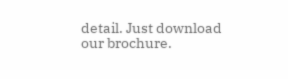detail. Just download our brochure.